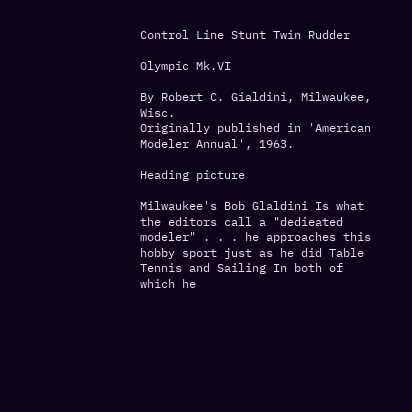Control Line Stunt Twin Rudder

Olympic Mk.VI

By Robert C. Gialdini, Milwaukee, Wisc.
Originally published in 'American Modeler Annual', 1963.

Heading picture

Milwaukee's Bob Glaldini Is what the editors call a "dedieated modeler" . . . he approaches this hobby sport just as he did Table Tennis and Sailing In both of which he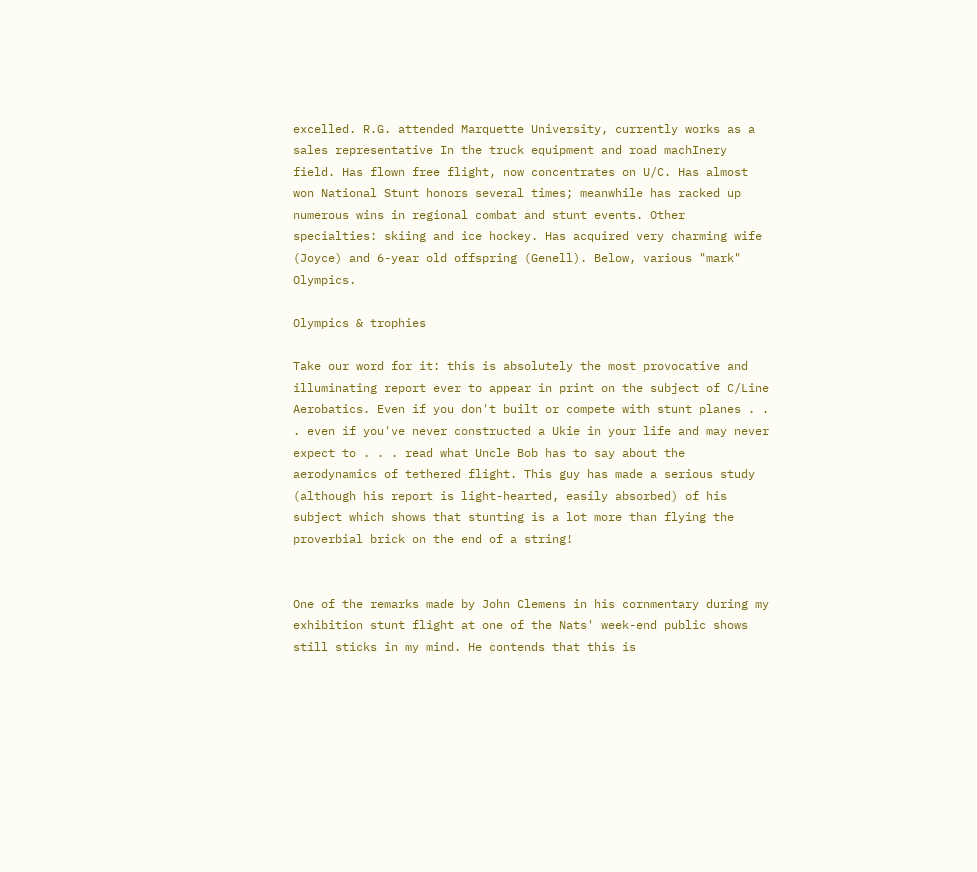excelled. R.G. attended Marquette University, currently works as a sales representative In the truck equipment and road machInery field. Has flown free flight, now concentrates on U/C. Has almost won National Stunt honors several times; meanwhile has racked up numerous wins in regional combat and stunt events. Other specialties: skiing and ice hockey. Has acquired very charming wife (Joyce) and 6-year old offspring (Genell). Below, various "mark" Olympics.

Olympics & trophies

Take our word for it: this is absolutely the most provocative and illuminating report ever to appear in print on the subject of C/Line Aerobatics. Even if you don't built or compete with stunt planes . . . even if you've never constructed a Ukie in your life and may never expect to . . . read what Uncle Bob has to say about the aerodynamics of tethered flight. This guy has made a serious study (although his report is light-hearted, easily absorbed) of his subject which shows that stunting is a lot more than flying the proverbial brick on the end of a string!


One of the remarks made by John Clemens in his cornmentary during my exhibition stunt flight at one of the Nats' week-end public shows still sticks in my mind. He contends that this is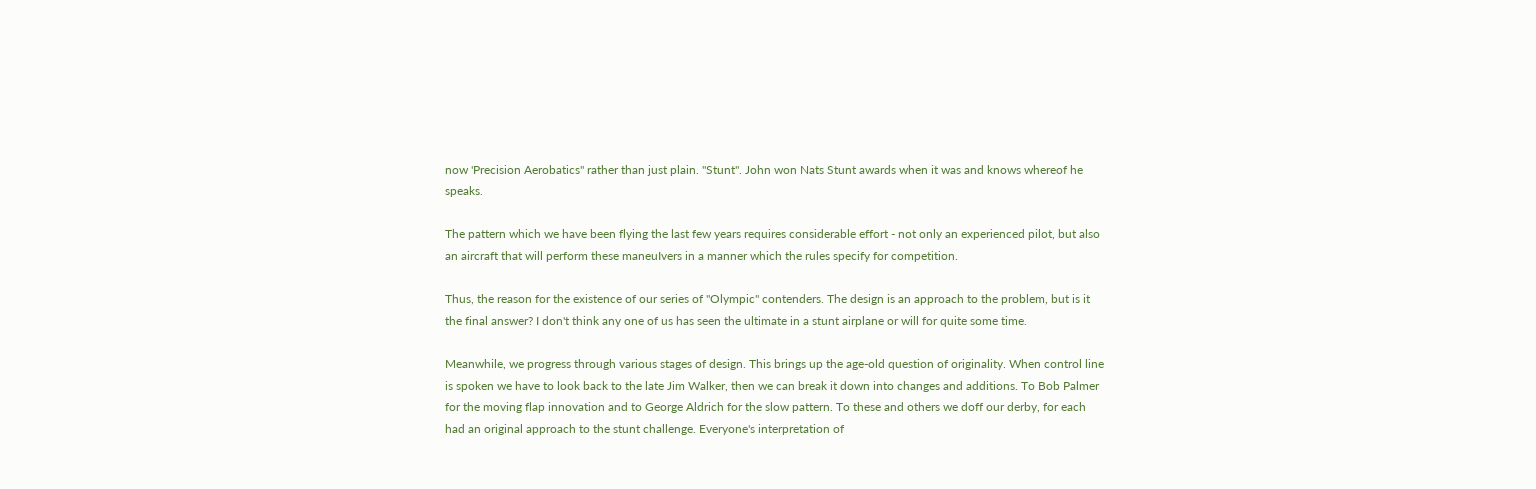now 'Precision Aerobatics" rather than just plain. "Stunt". John won Nats Stunt awards when it was and knows whereof he speaks.

The pattern which we have been flying the last few years requires considerable effort - not only an experienced pilot, but also an aircraft that will perform these maneuIvers in a manner which the rules specify for competition.

Thus, the reason for the existence of our series of "Olympic" contenders. The design is an approach to the problem, but is it the final answer? I don't think any one of us has seen the ultimate in a stunt airplane or will for quite some time.

Meanwhile, we progress through various stages of design. This brings up the age-old question of originality. When control line is spoken we have to look back to the late Jim Walker, then we can break it down into changes and additions. To Bob Palmer for the moving flap innovation and to George Aldrich for the slow pattern. To these and others we doff our derby, for each had an original approach to the stunt challenge. Everyone's interpretation of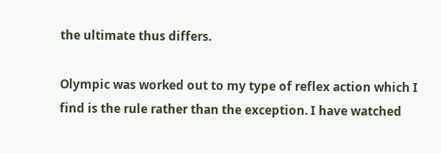the ultimate thus differs.

Olympic was worked out to my type of reflex action which I find is the rule rather than the exception. I have watched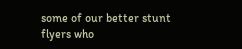some of our better stunt flyers who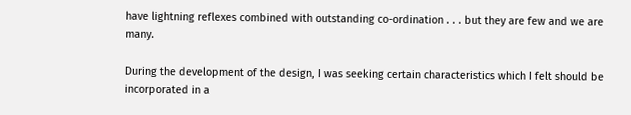have lightning reflexes combined with outstanding co-ordination . . . but they are few and we are many.

During the development of the design, I was seeking certain characteristics which I felt should be incorporated in a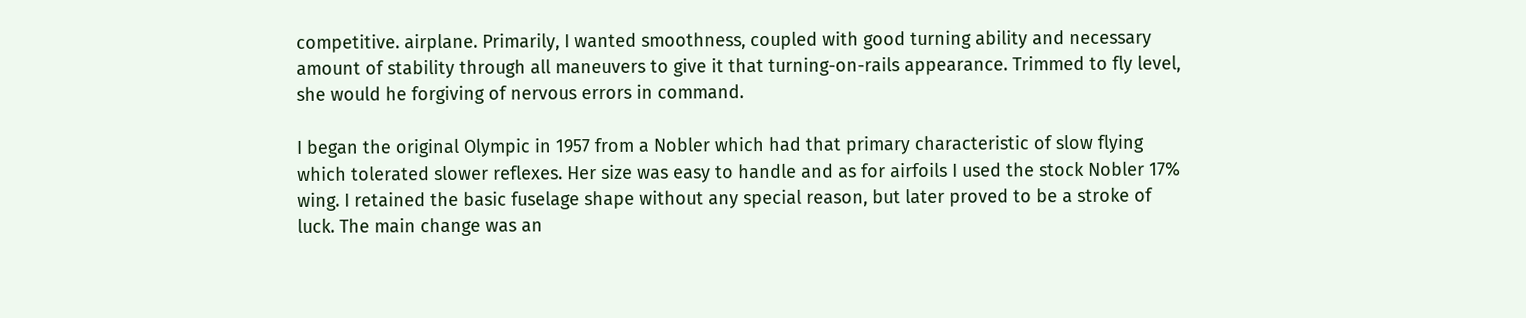competitive. airplane. Primarily, I wanted smoothness, coupled with good turning ability and necessary amount of stability through all maneuvers to give it that turning-on-rails appearance. Trimmed to fly level, she would he forgiving of nervous errors in command.

I began the original Olympic in 1957 from a Nobler which had that primary characteristic of slow flying which tolerated slower reflexes. Her size was easy to handle and as for airfoils I used the stock Nobler 17% wing. I retained the basic fuselage shape without any special reason, but later proved to be a stroke of luck. The main change was an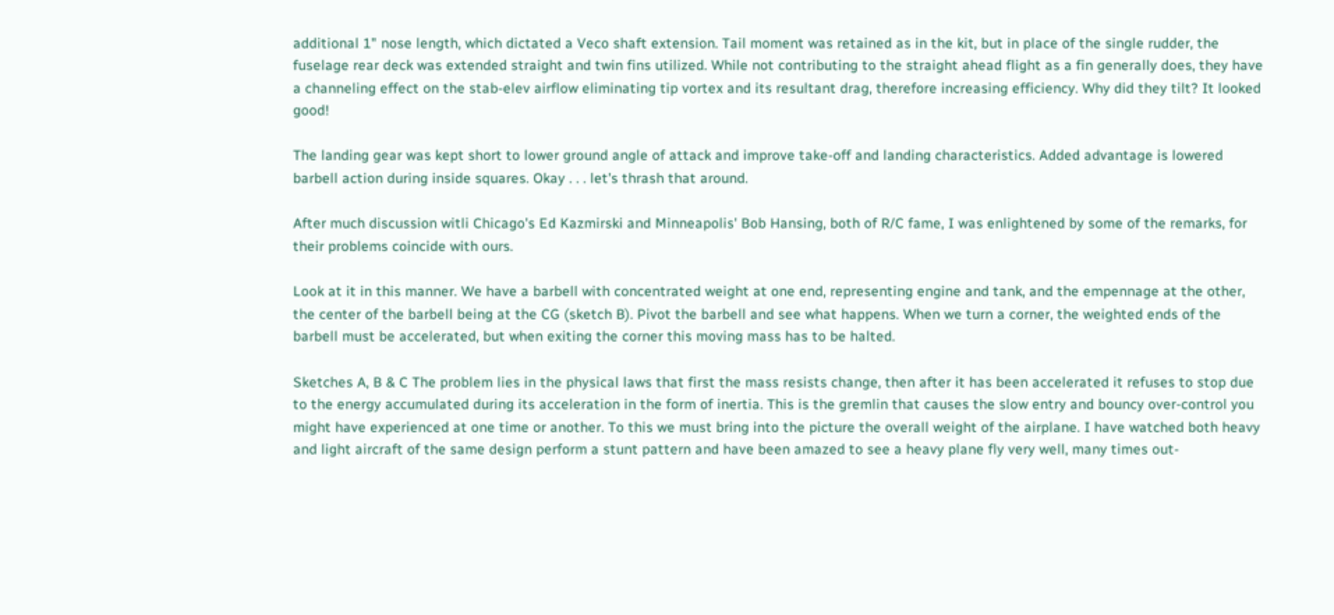additional 1" nose length, which dictated a Veco shaft extension. Tail moment was retained as in the kit, but in place of the single rudder, the fuselage rear deck was extended straight and twin fins utilized. While not contributing to the straight ahead flight as a fin generally does, they have a channeling effect on the stab-elev airflow eliminating tip vortex and its resultant drag, therefore increasing efficiency. Why did they tilt? It looked good!

The landing gear was kept short to lower ground angle of attack and improve take-off and landing characteristics. Added advantage is lowered barbell action during inside squares. Okay . . . let's thrash that around.

After much discussion witli Chicago's Ed Kazmirski and Minneapolis' Bob Hansing, both of R/C fame, I was enlightened by some of the remarks, for their problems coincide with ours.

Look at it in this manner. We have a barbell with concentrated weight at one end, representing engine and tank, and the empennage at the other, the center of the barbell being at the CG (sketch B). Pivot the barbell and see what happens. When we turn a corner, the weighted ends of the barbell must be accelerated, but when exiting the corner this moving mass has to be halted.

Sketches A, B & C The problem lies in the physical laws that first the mass resists change, then after it has been accelerated it refuses to stop due to the energy accumulated during its acceleration in the form of inertia. This is the gremlin that causes the slow entry and bouncy over-control you might have experienced at one time or another. To this we must bring into the picture the overall weight of the airplane. I have watched both heavy and light aircraft of the same design perform a stunt pattern and have been amazed to see a heavy plane fly very well, many times out-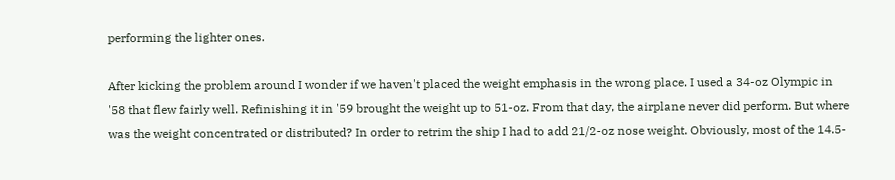performing the lighter ones.

After kicking the problem around I wonder if we haven't placed the weight emphasis in the wrong place. I used a 34-oz Olympic in '58 that flew fairly well. Refinishing it in '59 brought the weight up to 51-oz. From that day, the airplane never did perform. But where was the weight concentrated or distributed? In order to retrim the ship I had to add 21/2-oz nose weight. Obviously, most of the 14.5-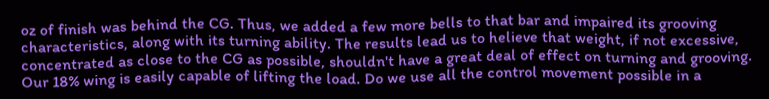oz of finish was behind the CG. Thus, we added a few more bells to that bar and impaired its grooving characteristics, along with its turning ability. The results lead us to helieve that weight, if not excessive, concentrated as close to the CG as possible, shouldn't have a great deal of effect on turning and grooving. Our 18% wing is easily capable of lifting the load. Do we use all the control movement possible in a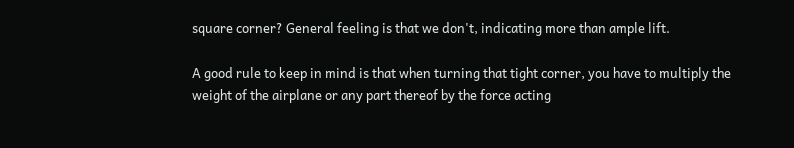square corner? General feeling is that we don't, indicating more than ample lift.

A good rule to keep in mind is that when turning that tight corner, you have to multiply the weight of the airplane or any part thereof by the force acting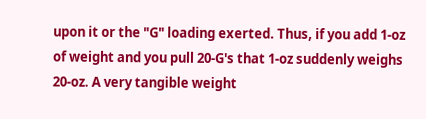upon it or the "G" loading exerted. Thus, if you add 1-oz of weight and you pull 20-G's that 1-oz suddenly weighs 20-oz. A very tangible weight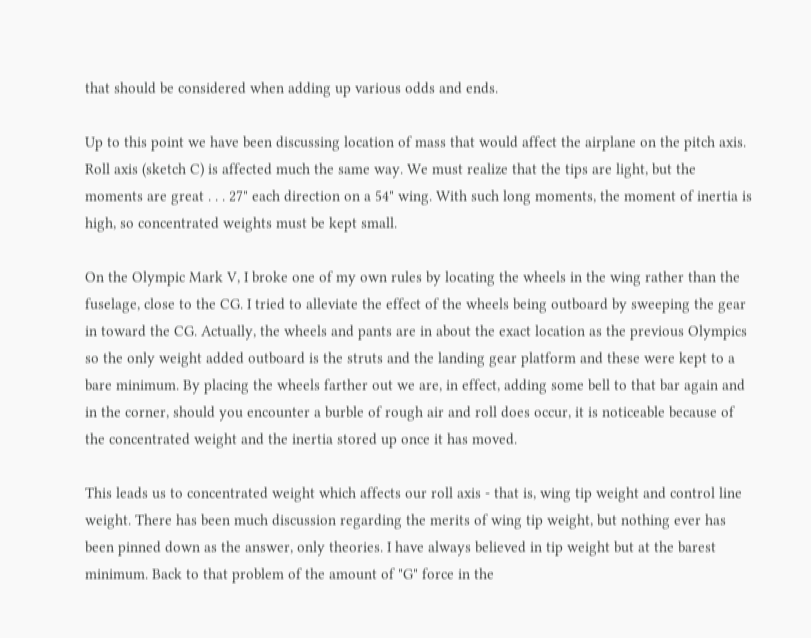that should be considered when adding up various odds and ends.

Up to this point we have been discussing location of mass that would affect the airplane on the pitch axis. Roll axis (sketch C) is affected much the same way. We must realize that the tips are light, but the moments are great . . . 27" each direction on a 54" wing. With such long moments, the moment of inertia is high, so concentrated weights must be kept small.

On the Olympic Mark V, I broke one of my own rules by locating the wheels in the wing rather than the fuselage, close to the CG. I tried to alleviate the effect of the wheels being outboard by sweeping the gear in toward the CG. Actually, the wheels and pants are in about the exact location as the previous Olympics so the only weight added outboard is the struts and the landing gear platform and these were kept to a bare minimum. By placing the wheels farther out we are, in effect, adding some bell to that bar again and in the corner, should you encounter a burble of rough air and roll does occur, it is noticeable because of the concentrated weight and the inertia stored up once it has moved.

This leads us to concentrated weight which affects our roll axis - that is, wing tip weight and control line weight. There has been much discussion regarding the merits of wing tip weight, but nothing ever has been pinned down as the answer, only theories. I have always believed in tip weight but at the barest minimum. Back to that problem of the amount of "G" force in the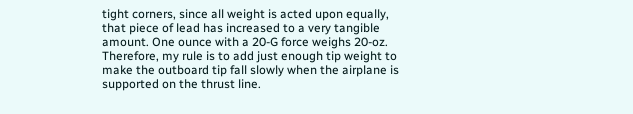tight corners, since all weight is acted upon equally, that piece of lead has increased to a very tangible amount. One ounce with a 20-G force weighs 20-oz. Therefore, my rule is to add just enough tip weight to make the outboard tip fall slowly when the airplane is supported on the thrust line.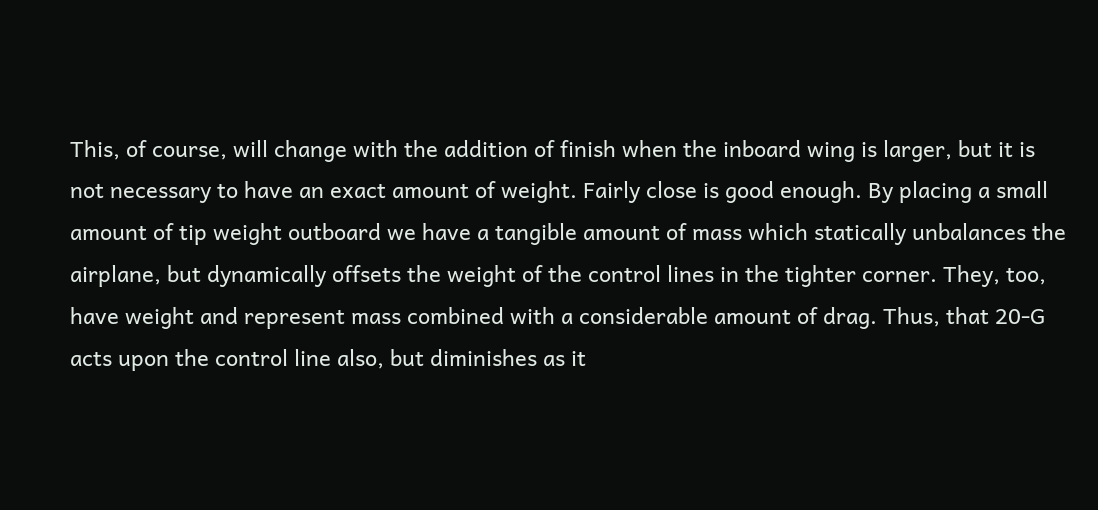This, of course, will change with the addition of finish when the inboard wing is larger, but it is not necessary to have an exact amount of weight. Fairly close is good enough. By placing a small amount of tip weight outboard we have a tangible amount of mass which statically unbalances the airplane, but dynamically offsets the weight of the control lines in the tighter corner. They, too, have weight and represent mass combined with a considerable amount of drag. Thus, that 20-G acts upon the control line also, but diminishes as it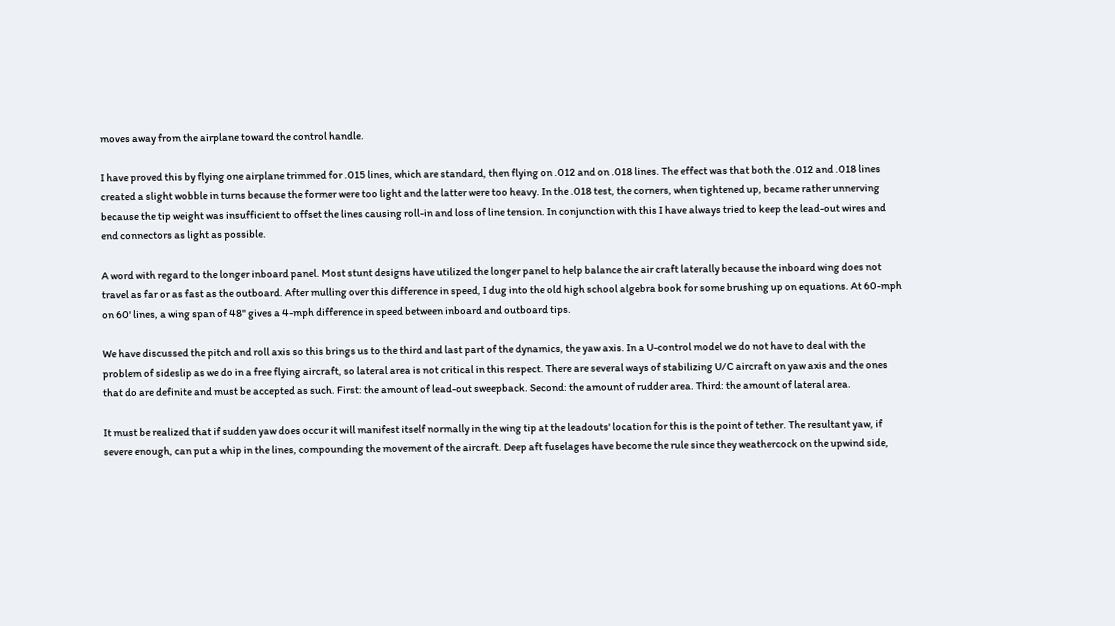moves away from the airplane toward the control handle.

I have proved this by flying one airplane trimmed for .015 lines, which are standard, then flying on .012 and on .018 lines. The effect was that both the .012 and .018 lines created a slight wobble in turns because the former were too light and the latter were too heavy. In the .018 test, the corners, when tightened up, became rather unnerving because the tip weight was insufficient to offset the lines causing roll-in and loss of line tension. In conjunction with this I have always tried to keep the lead-out wires and end connectors as light as possible.

A word with regard to the longer inboard panel. Most stunt designs have utilized the longer panel to help balance the air craft laterally because the inboard wing does not travel as far or as fast as the outboard. After mulling over this difference in speed, I dug into the old high school algebra book for some brushing up on equations. At 60-mph on 60' lines, a wing span of 48" gives a 4-mph difference in speed between inboard and outboard tips.

We have discussed the pitch and roll axis so this brings us to the third and last part of the dynamics, the yaw axis. In a U-control model we do not have to deal with the problem of sideslip as we do in a free flying aircraft, so lateral area is not critical in this respect. There are several ways of stabilizing U/C aircraft on yaw axis and the ones that do are definite and must be accepted as such. First: the amount of lead-out sweepback. Second: the amount of rudder area. Third: the amount of lateral area.

It must be realized that if sudden yaw does occur it will manifest itself normally in the wing tip at the leadouts' location for this is the point of tether. The resultant yaw, if severe enough, can put a whip in the lines, compounding the movement of the aircraft. Deep aft fuselages have become the rule since they weathercock on the upwind side,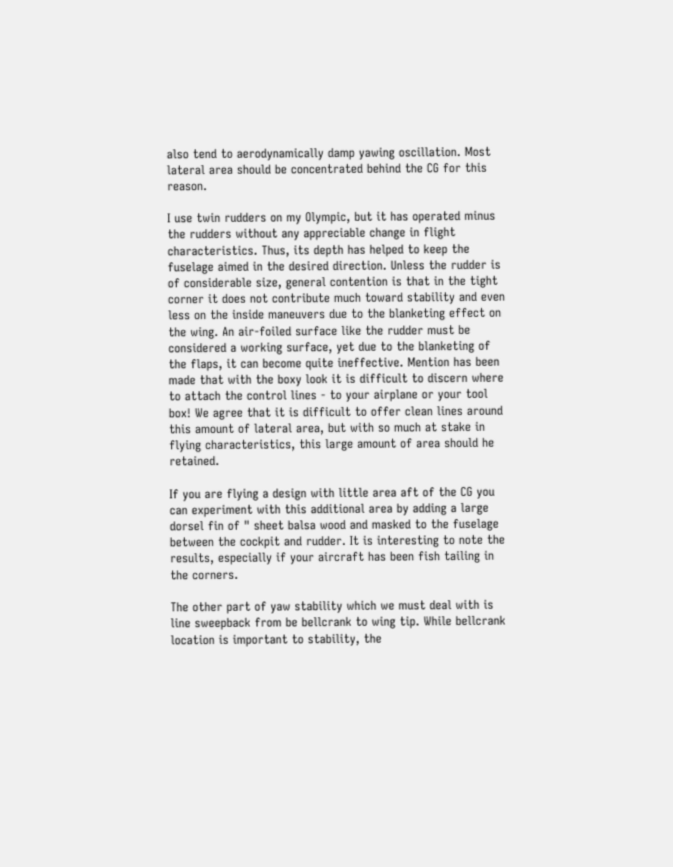also tend to aerodynamically damp yawing oscillation. Most lateral area should be concentrated behind the CG for this reason.

I use twin rudders on my Olympic, but it has operated minus the rudders without any appreciable change in flight characteristics. Thus, its depth has helped to keep the fuselage aimed in the desired direction. Unless the rudder is of considerable size, general contention is that in the tight corner it does not contribute much toward stability and even less on the inside maneuvers due to the blanketing effect on the wing. An air-foiled surface like the rudder must be considered a working surface, yet due to the blanketing of the flaps, it can become quite ineffective. Mention has been made that with the boxy look it is difficult to discern where to attach the control lines - to your airplane or your tool box! We agree that it is difficult to offer clean lines around this amount of lateral area, but with so much at stake in flying characteristics, this large amount of area should he retained.

If you are flying a design with little area aft of the CG you can experiment with this additional area by adding a large dorsel fin of " sheet balsa wood and masked to the fuselage between the cockpit and rudder. It is interesting to note the results, especially if your aircraft has been fish tailing in the corners.

The other part of yaw stability which we must deal with is line sweepback from be bellcrank to wing tip. While bellcrank location is important to stability, the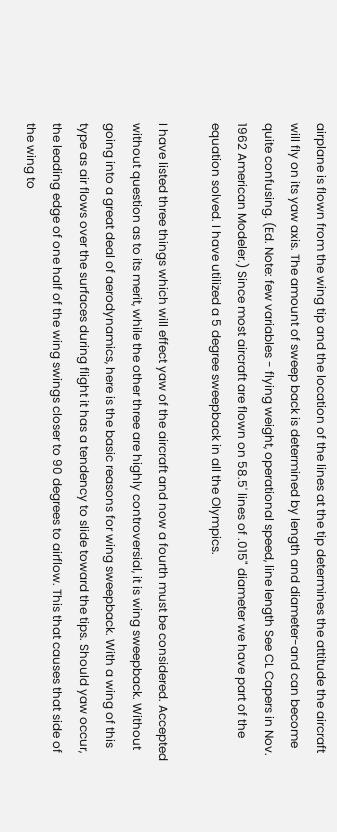airplane is flown from the wing tip and the location of the lines at the tip determines the attitude the aircraft will fly on its yaw axis. The amount of sweep back is determined by length and diameter-and can become quite confusing. (Ed. Note: few variables - flying weight, operational speed, line length See CL Capers in Nov. 1962 American Modeler.) Since most aircraft are flown on 58.5' lines of .015" diameter we have part of the equation solved. I have utilized a 5 degree sweepback in all the Olympics.

I have listed three things which will effect yaw of the aircraft and now a fourth must be considered. Accepted without question as to its merit, while the other three are highly controversial, it is wing sweepback. Without going into a great deal of aerodynamics, here is the basic reasons for wing sweepback. With a wing of this type as air flows over the surfaces during flight it has a tendency to slide toward the tips. Should yaw occur, the leading edge of one half of the wing swings closer to 90 degrees to airflow. This that causes that side of the wing to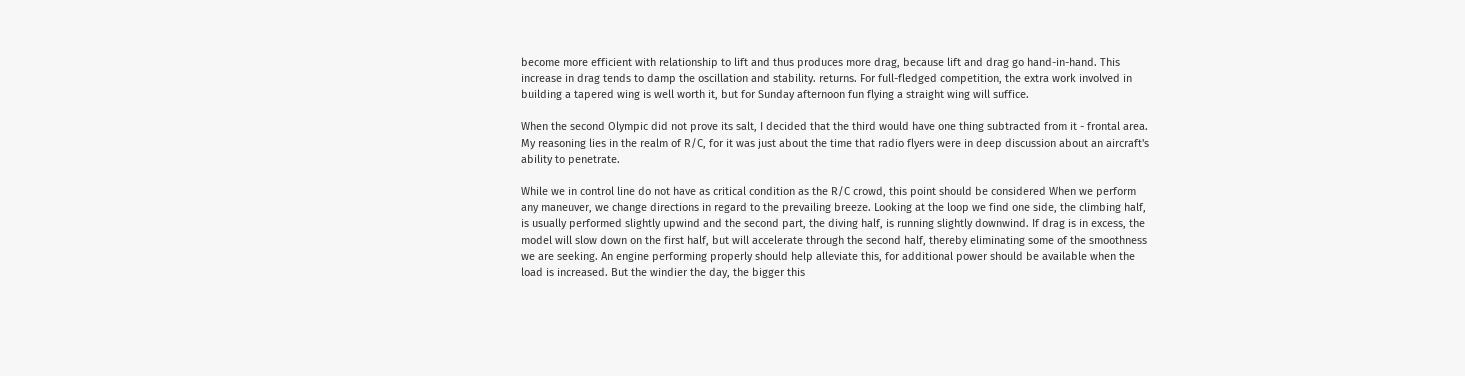become more efficient with relationship to lift and thus produces more drag, because lift and drag go hand-in-hand. This increase in drag tends to damp the oscillation and stability. returns. For full-fledged competition, the extra work involved in building a tapered wing is well worth it, but for Sunday afternoon fun flying a straight wing will suffice.

When the second Olympic did not prove its salt, I decided that the third would have one thing subtracted from it - frontal area. My reasoning lies in the realm of R/C, for it was just about the time that radio flyers were in deep discussion about an aircraft's ability to penetrate.

While we in control line do not have as critical condition as the R/C crowd, this point should be considered When we perform any maneuver, we change directions in regard to the prevailing breeze. Looking at the loop we find one side, the climbing half, is usually performed slightly upwind and the second part, the diving half, is running slightly downwind. If drag is in excess, the model will slow down on the first half, but will accelerate through the second half, thereby eliminating some of the smoothness we are seeking. An engine performing properly should help alleviate this, for additional power should be available when the load is increased. But the windier the day, the bigger this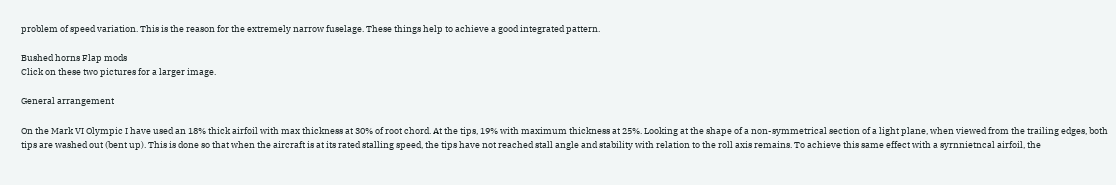problem of speed variation. This is the reason for the extremely narrow fuselage. These things help to achieve a good integrated pattern.

Bushed horns Flap mods
Click on these two pictures for a larger image.

General arrangement

On the Mark VI Olympic I have used an 18% thick airfoil with max thickness at 30% of root chord. At the tips, 19% with maximum thickness at 25%. Looking at the shape of a non-symmetrical section of a light plane, when viewed from the trailing edges, both tips are washed out (bent up). This is done so that when the aircraft is at its rated stalling speed, the tips have not reached stall angle and stability with relation to the roll axis remains. To achieve this same effect with a syrnnietncal airfoil, the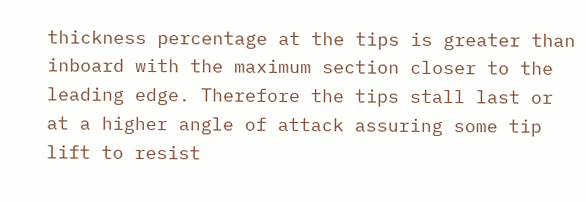thickness percentage at the tips is greater than inboard with the maximum section closer to the leading edge. Therefore the tips stall last or at a higher angle of attack assuring some tip lift to resist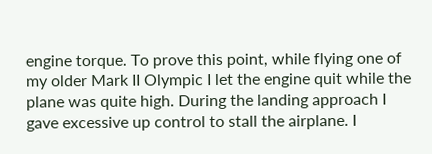engine torque. To prove this point, while flying one of my older Mark II Olympic I let the engine quit while the plane was quite high. During the landing approach I gave excessive up control to stall the airplane. I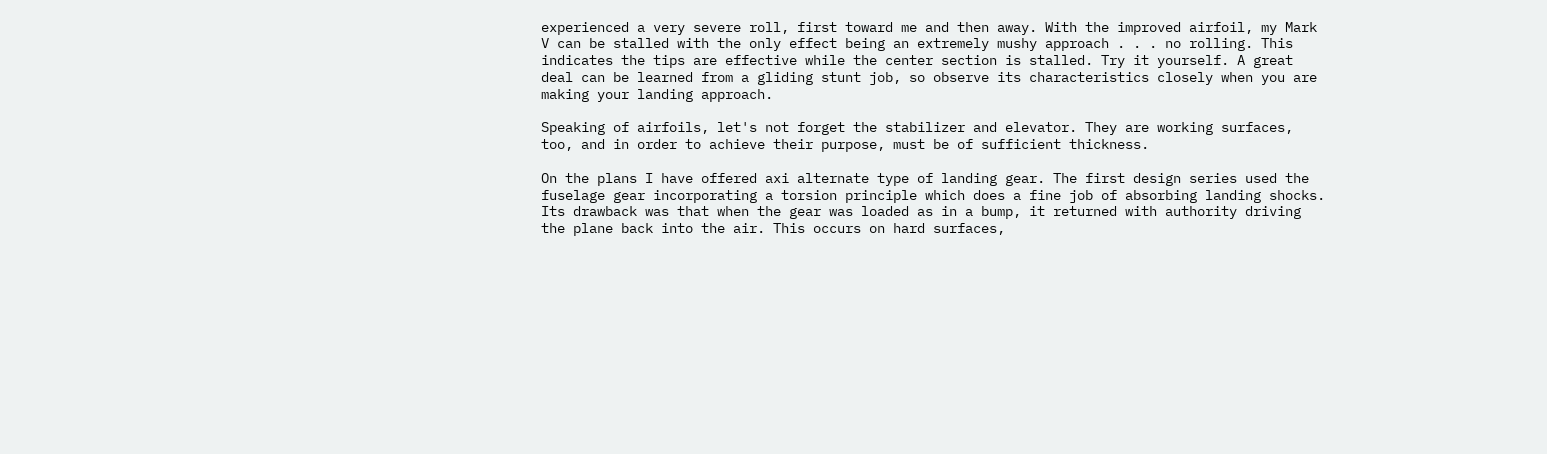experienced a very severe roll, first toward me and then away. With the improved airfoil, my Mark V can be stalled with the only effect being an extremely mushy approach . . . no rolling. This indicates the tips are effective while the center section is stalled. Try it yourself. A great deal can be learned from a gliding stunt job, so observe its characteristics closely when you are making your landing approach.

Speaking of airfoils, let's not forget the stabilizer and elevator. They are working surfaces, too, and in order to achieve their purpose, must be of sufficient thickness.

On the plans I have offered axi alternate type of landing gear. The first design series used the fuselage gear incorporating a torsion principle which does a fine job of absorbing landing shocks. Its drawback was that when the gear was loaded as in a bump, it returned with authority driving the plane back into the air. This occurs on hard surfaces,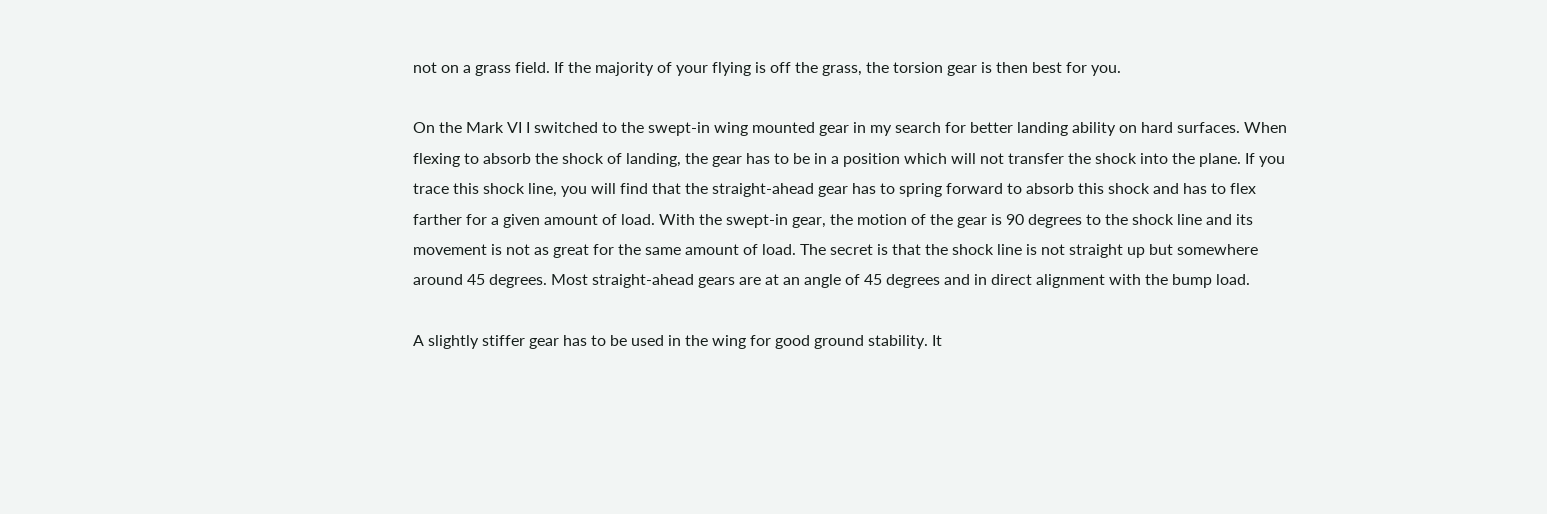not on a grass field. If the majority of your flying is off the grass, the torsion gear is then best for you.

On the Mark VI I switched to the swept-in wing mounted gear in my search for better landing ability on hard surfaces. When flexing to absorb the shock of landing, the gear has to be in a position which will not transfer the shock into the plane. If you trace this shock line, you will find that the straight-ahead gear has to spring forward to absorb this shock and has to flex farther for a given amount of load. With the swept-in gear, the motion of the gear is 90 degrees to the shock line and its movement is not as great for the same amount of load. The secret is that the shock line is not straight up but somewhere around 45 degrees. Most straight-ahead gears are at an angle of 45 degrees and in direct alignment with the bump load.

A slightly stiffer gear has to be used in the wing for good ground stability. It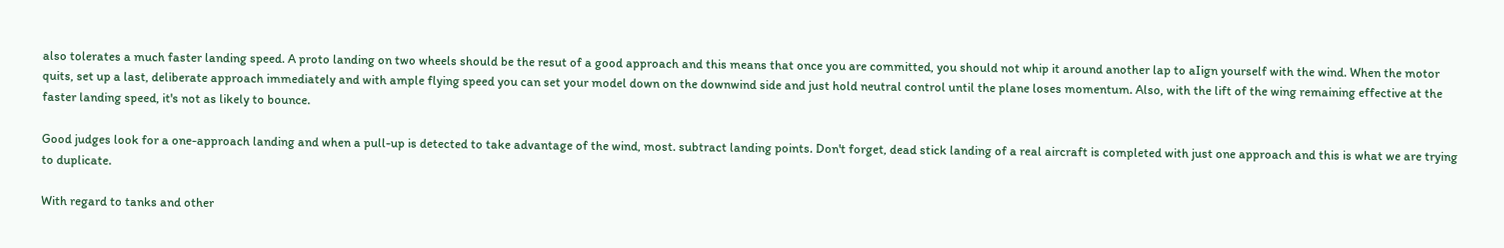also tolerates a much faster landing speed. A proto landing on two wheels should be the resut of a good approach and this means that once you are committed, you should not whip it around another lap to aIign yourself with the wind. When the motor quits, set up a last, deliberate approach immediately and with ample flying speed you can set your model down on the downwind side and just hold neutral control until the plane loses momentum. Also, with the lift of the wing remaining effective at the faster landing speed, it's not as likely to bounce.

Good judges look for a one-approach landing and when a pull-up is detected to take advantage of the wind, most. subtract landing points. Don't forget, dead stick landing of a real aircraft is completed with just one approach and this is what we are trying to duplicate.

With regard to tanks and other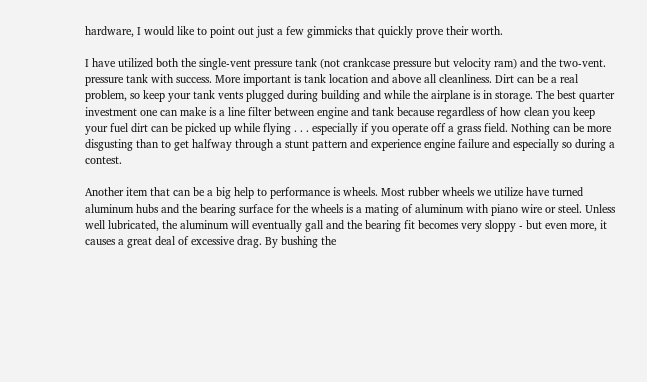hardware, I would like to point out just a few gimmicks that quickly prove their worth.

I have utilized both the single-vent pressure tank (not crankcase pressure but velocity ram) and the two-vent. pressure tank with success. More important is tank location and above all cleanliness. Dirt can be a real problem, so keep your tank vents plugged during building and while the airplane is in storage. The best quarter investment one can make is a line filter between engine and tank because regardless of how clean you keep your fuel dirt can be picked up while flying . . . especially if you operate off a grass field. Nothing can be more disgusting than to get halfway through a stunt pattern and experience engine failure and especially so during a contest.

Another item that can be a big help to performance is wheels. Most rubber wheels we utilize have turned aluminum hubs and the bearing surface for the wheels is a mating of aluminum with piano wire or steel. Unless well lubricated, the aluminum will eventually gall and the bearing fit becomes very sloppy - but even more, it causes a great deal of excessive drag. By bushing the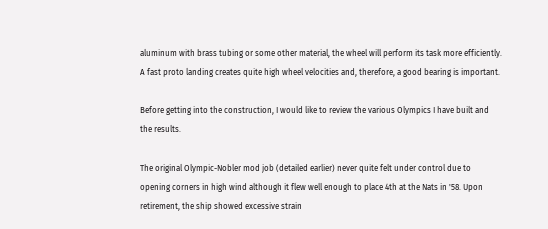aluminum with brass tubing or some other material, the wheel will perform its task more efficiently. A fast proto landing creates quite high wheel velocities and, therefore, a good bearing is important.

Before getting into the construction, I would like to review the various Olympics I have built and the results.

The original Olympic-Nobler mod job (detailed earlier) never quite felt under control due to opening corners in high wind although it flew well enough to place 4th at the Nats in '58. Upon retirement, the ship showed excessive strain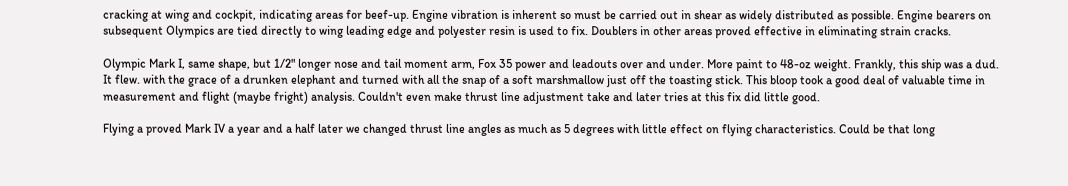cracking at wing and cockpit, indicating areas for beef-up. Engine vibration is inherent so must be carried out in shear as widely distributed as possible. Engine bearers on subsequent Olympics are tied directly to wing leading edge and polyester resin is used to fix. Doublers in other areas proved effective in eliminating strain cracks.

Olympic Mark I, same shape, but 1/2" longer nose and tail moment arm, Fox 35 power and leadouts over and under. More paint to 48-oz weight. Frankly, this ship was a dud. It flew. with the grace of a drunken elephant and turned with all the snap of a soft marshmallow just off the toasting stick. This bloop took a good deal of valuable time in measurement and flight (maybe fright) analysis. Couldn't even make thrust line adjustment take and later tries at this fix did little good.

Flying a proved Mark IV a year and a half later we changed thrust line angles as much as 5 degrees with little effect on flying characteristics. Could be that long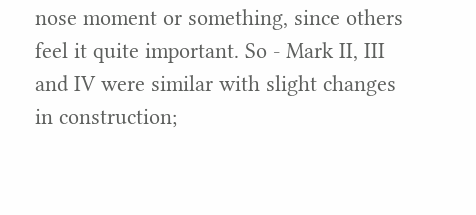nose moment or something, since others feel it quite important. So - Mark II, III and IV were similar with slight changes in construction;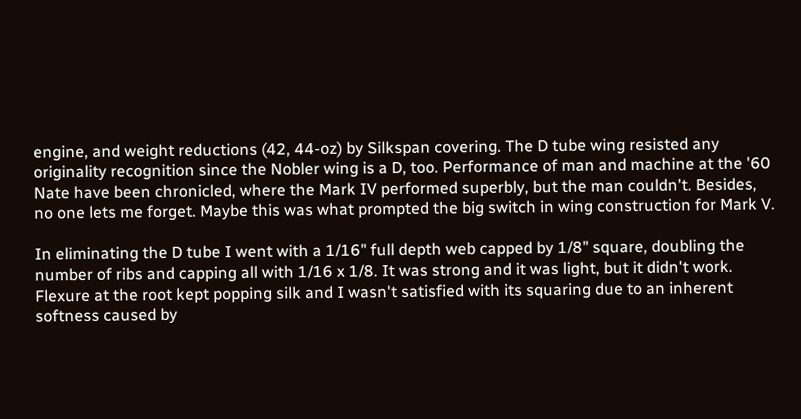engine, and weight reductions (42, 44-oz) by Silkspan covering. The D tube wing resisted any originality recognition since the Nobler wing is a D, too. Performance of man and machine at the '60 Nate have been chronicled, where the Mark IV performed superbly, but the man couldn't. Besides, no one lets me forget. Maybe this was what prompted the big switch in wing construction for Mark V.

In eliminating the D tube I went with a 1/16" full depth web capped by 1/8" square, doubling the number of ribs and capping all with 1/16 x 1/8. It was strong and it was light, but it didn't work. Flexure at the root kept popping silk and I wasn't satisfied with its squaring due to an inherent softness caused by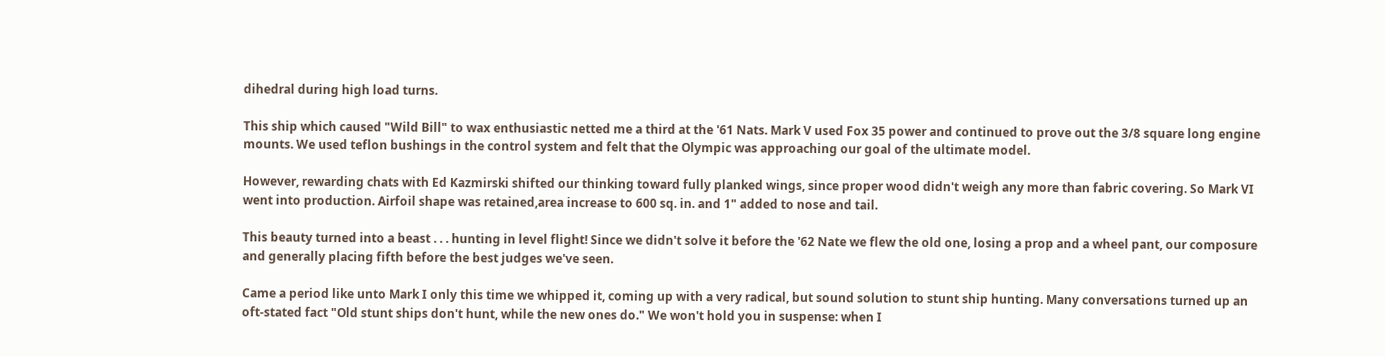dihedral during high load turns.

This ship which caused "Wild Bill" to wax enthusiastic netted me a third at the '61 Nats. Mark V used Fox 35 power and continued to prove out the 3/8 square long engine mounts. We used teflon bushings in the control system and felt that the Olympic was approaching our goal of the ultimate model.

However, rewarding chats with Ed Kazmirski shifted our thinking toward fully planked wings, since proper wood didn't weigh any more than fabric covering. So Mark VI went into production. Airfoil shape was retained,area increase to 600 sq. in. and 1" added to nose and tail.

This beauty turned into a beast . . . hunting in level flight! Since we didn't solve it before the '62 Nate we flew the old one, losing a prop and a wheel pant, our composure and generally placing fifth before the best judges we've seen.

Came a period like unto Mark I only this time we whipped it, coming up with a very radical, but sound solution to stunt ship hunting. Many conversations turned up an oft-stated fact "Old stunt ships don't hunt, while the new ones do." We won't hold you in suspense: when I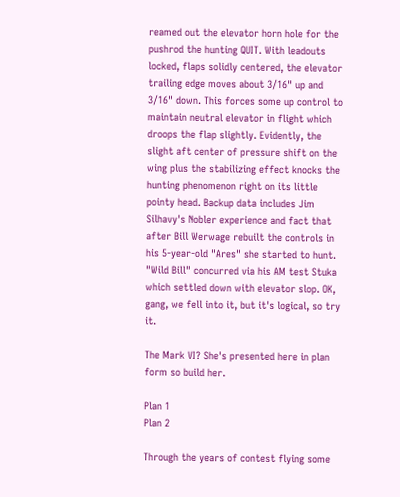reamed out the elevator horn hole for the pushrod the hunting QUIT. With leadouts locked, flaps solidly centered, the elevator trailing edge moves about 3/16" up and 3/16" down. This forces some up control to maintain neutral elevator in flight which droops the flap slightly. Evidently, the slight aft center of pressure shift on the wing plus the stabilizing effect knocks the hunting phenomenon right on its little pointy head. Backup data includes Jim Silhavy's Nobler experience and fact that after Bill Werwage rebuilt the controls in his 5-year-old "Ares" she started to hunt. "Wild Bill" concurred via his AM test Stuka which settled down with elevator slop. OK, gang, we fell into it, but it's logical, so try it.

The Mark VI? She's presented here in plan form so build her.

Plan 1
Plan 2

Through the years of contest flying some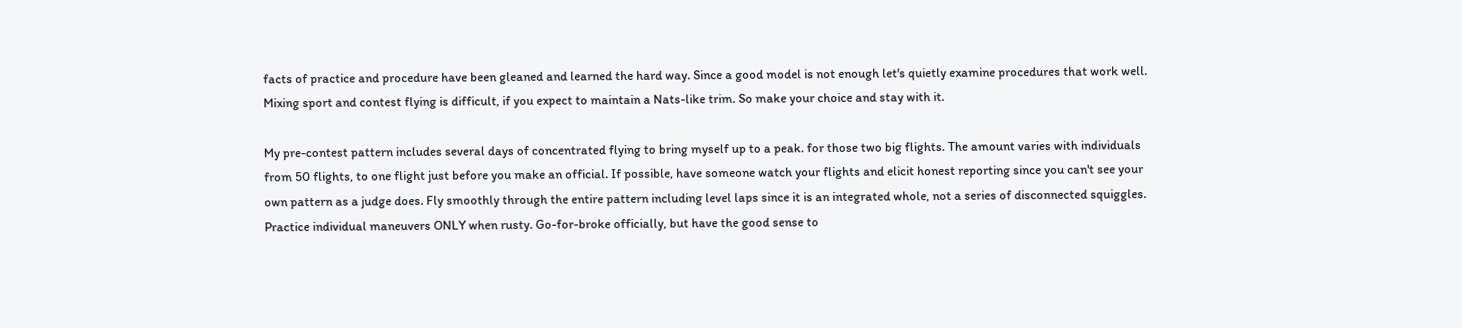facts of practice and procedure have been gleaned and learned the hard way. Since a good model is not enough let's quietly examine procedures that work well. Mixing sport and contest flying is difficult, if you expect to maintain a Nats-like trim. So make your choice and stay with it.

My pre-contest pattern includes several days of concentrated flying to bring myself up to a peak. for those two big flights. The amount varies with individuals from 50 flights, to one flight just before you make an official. If possible, have someone watch your flights and elicit honest reporting since you can't see your own pattern as a judge does. Fly smoothly through the entire pattern including level laps since it is an integrated whole, not a series of disconnected squiggles. Practice individual maneuvers ONLY when rusty. Go-for-broke officially, but have the good sense to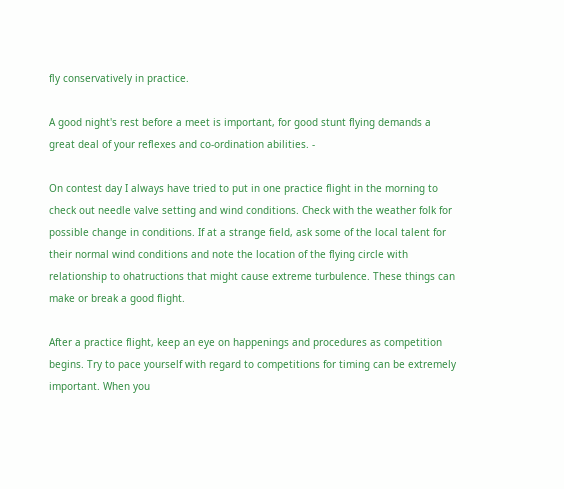fly conservatively in practice.

A good night's rest before a meet is important, for good stunt flying demands a great deal of your reflexes and co-ordination abilities. -

On contest day I always have tried to put in one practice flight in the morning to check out needle valve setting and wind conditions. Check with the weather folk for possible change in conditions. If at a strange field, ask some of the local talent for their normal wind conditions and note the location of the flying circle with relationship to ohatructions that might cause extreme turbulence. These things can make or break a good flight.

After a practice flight, keep an eye on happenings and procedures as competition begins. Try to pace yourself with regard to competitions for timing can be extremely important. When you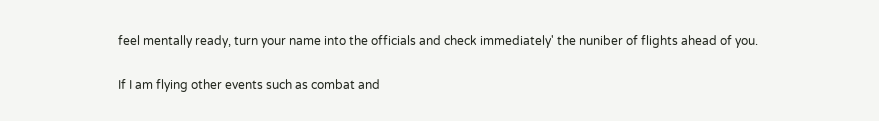feel mentally ready, turn your name into the officials and check immediately' the nuniber of flights ahead of you.

If I am flying other events such as combat and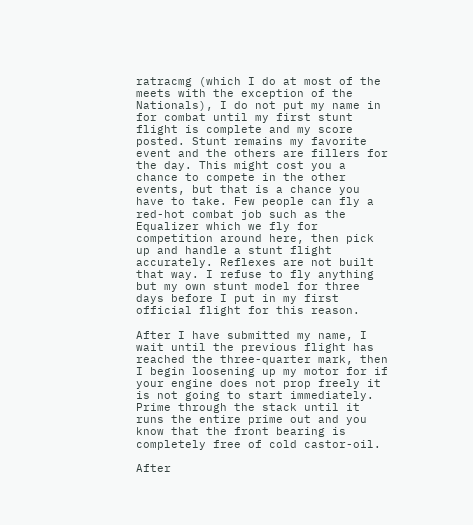ratracmg (which I do at most of the meets with the exception of the Nationals), I do not put my name in for combat until my first stunt flight is complete and my score posted. Stunt remains my favorite event and the others are fillers for the day. This might cost you a chance to compete in the other events, but that is a chance you have to take. Few people can fly a red-hot combat job such as the Equalizer which we fly for competition around here, then pick up and handle a stunt flight accurately. Reflexes are not built that way. I refuse to fly anything but my own stunt model for three days before I put in my first official flight for this reason.

After I have submitted my name, I wait until the previous flight has reached the three-quarter mark, then I begin loosening up my motor for if your engine does not prop freely it is not going to start immediately. Prime through the stack until it runs the entire prime out and you know that the front bearing is completely free of cold castor-oil.

After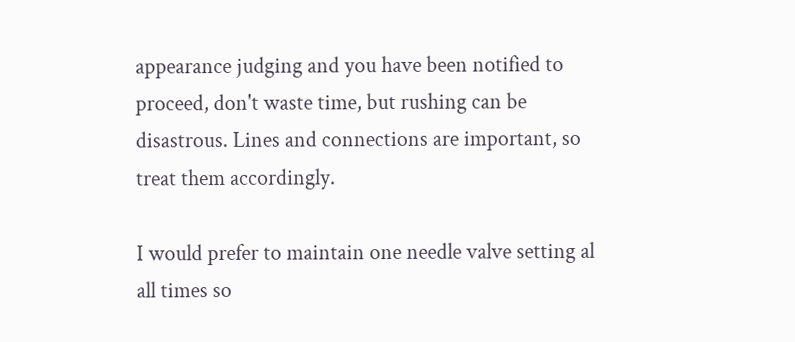appearance judging and you have been notified to proceed, don't waste time, but rushing can be disastrous. Lines and connections are important, so treat them accordingly.

I would prefer to maintain one needle valve setting al all times so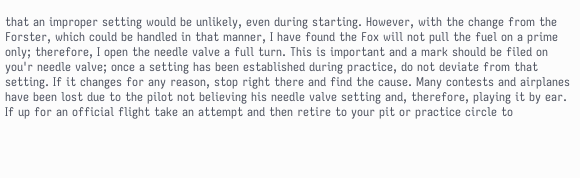that an improper setting would be unlikely, even during starting. However, with the change from the Forster, which could be handled in that manner, I have found the Fox will not pull the fuel on a prime only; therefore, I open the needle valve a full turn. This is important and a mark should be filed on you'r needle valve; once a setting has been established during practice, do not deviate from that setting. If it changes for any reason, stop right there and find the cause. Many contests and airplanes have been lost due to the pilot not believing his needle valve setting and, therefore, playing it by ear. If up for an official flight take an attempt and then retire to your pit or practice circle to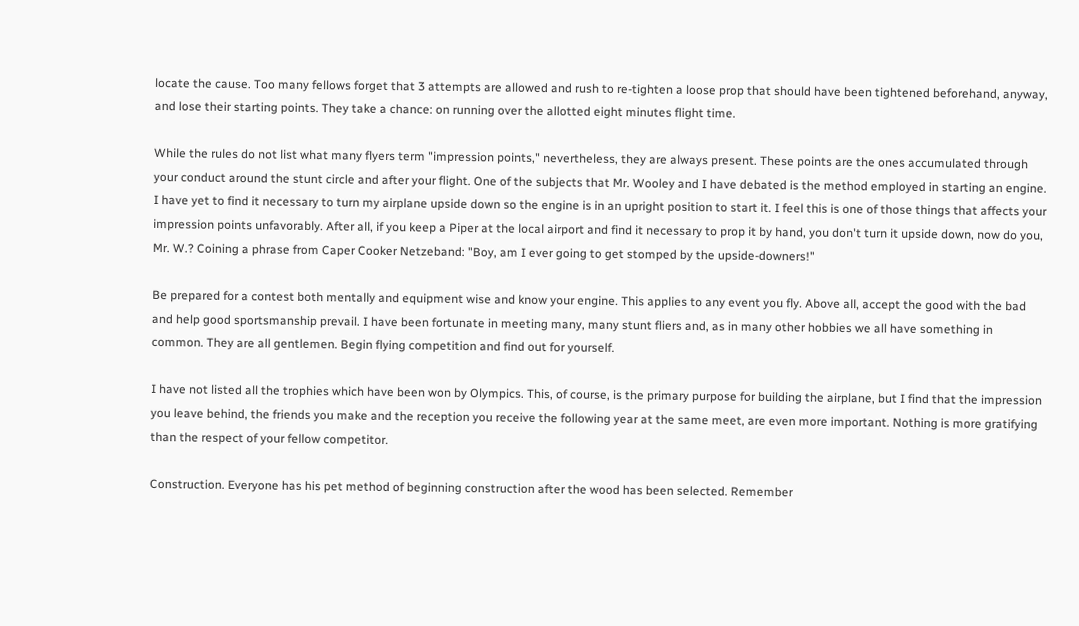locate the cause. Too many fellows forget that 3 attempts are allowed and rush to re-tighten a loose prop that should have been tightened beforehand, anyway, and lose their starting points. They take a chance: on running over the allotted eight minutes flight time.

While the rules do not list what many flyers term "impression points," nevertheless, they are always present. These points are the ones accumulated through your conduct around the stunt circle and after your flight. One of the subjects that Mr. Wooley and I have debated is the method employed in starting an engine. I have yet to find it necessary to turn my airplane upside down so the engine is in an upright position to start it. I feel this is one of those things that affects your impression points unfavorably. After all, if you keep a Piper at the local airport and find it necessary to prop it by hand, you don't turn it upside down, now do you, Mr. W.? Coining a phrase from Caper Cooker Netzeband: "Boy, am I ever going to get stomped by the upside-downers!"

Be prepared for a contest both mentally and equipment wise and know your engine. This applies to any event you fly. Above all, accept the good with the bad and help good sportsmanship prevail. I have been fortunate in meeting many, many stunt fliers and, as in many other hobbies we all have something in common. They are all gentlemen. Begin flying competition and find out for yourself.

I have not listed all the trophies which have been won by Olympics. This, of course, is the primary purpose for building the airplane, but I find that the impression you leave behind, the friends you make and the reception you receive the following year at the same meet, are even more important. Nothing is more gratifying than the respect of your fellow competitor.

Construction. Everyone has his pet method of beginning construction after the wood has been selected. Remember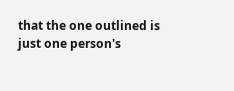that the one outlined is just one person's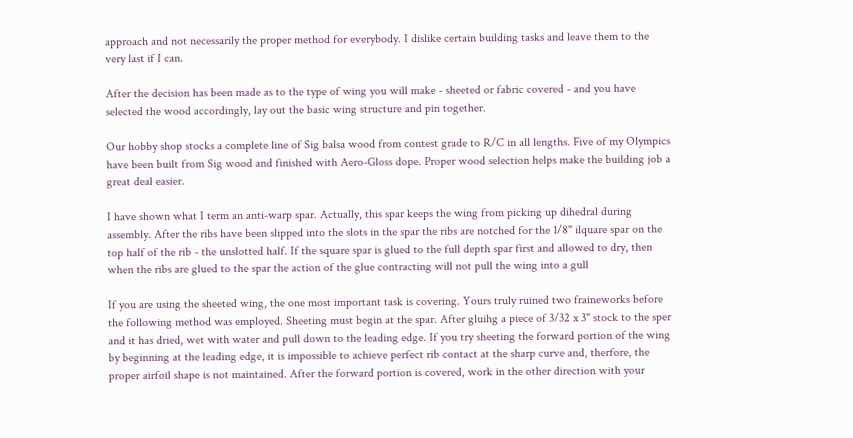approach and not necessarily the proper method for everybody. I dislike certain building tasks and leave them to the very last if I can.

After the decision has been made as to the type of wing you will make - sheeted or fabric covered - and you have selected the wood accordingly, lay out the basic wing structure and pin together.

Our hobby shop stocks a complete line of Sig balsa wood from contest grade to R/C in all lengths. Five of my Olympics have been built from Sig wood and finished with Aero-Gloss dope. Proper wood selection helps make the building job a great deal easier.

I have shown what I term an anti-warp spar. Actually, this spar keeps the wing from picking up dihedral during assembly. After the ribs have been slipped into the slots in the spar the ribs are notched for the 1/8" ilquare spar on the top half of the rib - the unslotted half. If the square spar is glued to the full depth spar first and allowed to dry, then when the ribs are glued to the spar the action of the glue contracting will not pull the wing into a gull

If you are using the sheeted wing, the one most important task is covering. Yours truly ruined two fraineworks before the following method was employed. Sheeting must begin at the spar. After gluihg a piece of 3/32 x 3" stock to the sper and it has dried, wet with water and pull down to the leading edge. If you try sheeting the forward portion of the wing by beginning at the leading edge, it is impossible to achieve perfect rib contact at the sharp curve and, therfore, the proper airfoil shape is not maintained. After the forward portion is covered, work in the other direction with your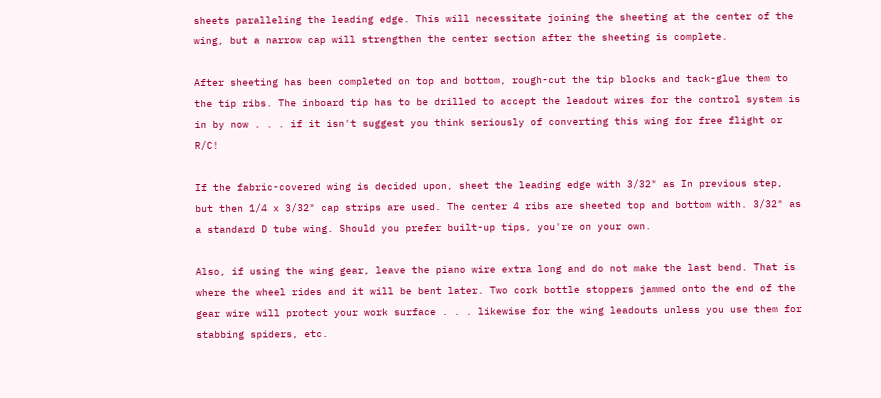sheets paralleling the leading edge. This will necessitate joining the sheeting at the center of the wing, but a narrow cap will strengthen the center section after the sheeting is complete.

After sheeting has been completed on top and bottom, rough-cut the tip blocks and tack-glue them to the tip ribs. The inboard tip has to be drilled to accept the leadout wires for the control system is in by now . . . if it isn't suggest you think seriously of converting this wing for free flight or R/C!

If the fabric-covered wing is decided upon, sheet the leading edge with 3/32" as In previous step, but then 1/4 x 3/32" cap strips are used. The center 4 ribs are sheeted top and bottom with. 3/32" as a standard D tube wing. Should you prefer built-up tips, you're on your own.

Also, if using the wing gear, leave the piano wire extra long and do not make the last bend. That is where the wheel rides and it will be bent later. Two cork bottle stoppers jammed onto the end of the gear wire will protect your work surface . . . likewise for the wing leadouts unless you use them for stabbing spiders, etc.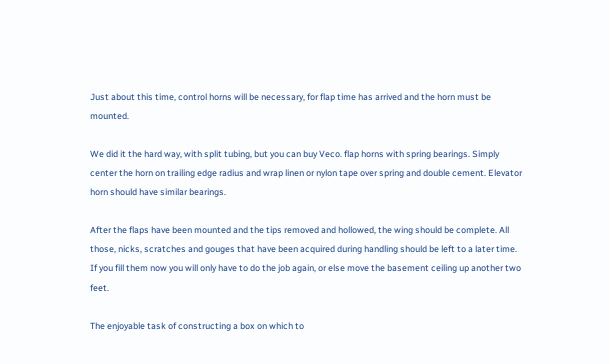Just about this time, control horns will be necessary, for flap time has arrived and the horn must be mounted.

We did it the hard way, with split tubing, but you can buy Veco. flap horns with spring bearings. Simply center the horn on trailing edge radius and wrap linen or nylon tape over spring and double cement. Elevator horn should have similar bearings.

After the flaps have been mounted and the tips removed and hollowed, the wing should be complete. All those, nicks, scratches and gouges that have been acquired during handling should be left to a later time. If you fill them now you will only have to do the job again, or else move the basement ceiling up another two feet.

The enjoyable task of constructing a box on which to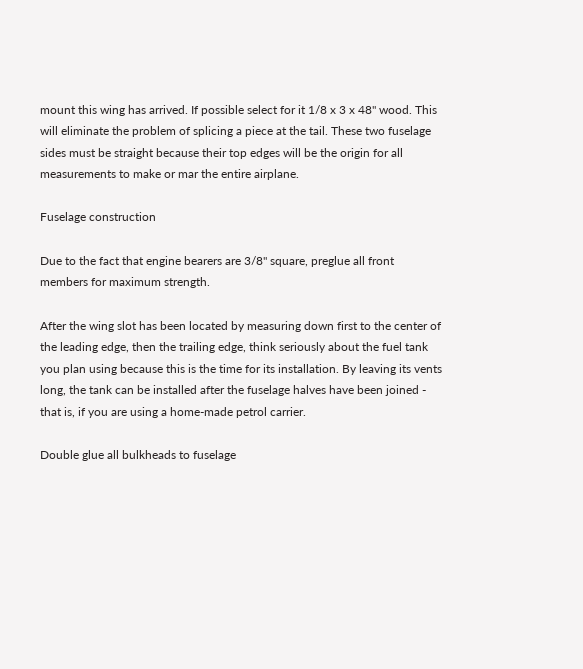mount this wing has arrived. If possible select for it 1/8 x 3 x 48" wood. This will eliminate the problem of splicing a piece at the tail. These two fuselage sides must be straight because their top edges will be the origin for all measurements to make or mar the entire airplane.

Fuselage construction

Due to the fact that engine bearers are 3/8" square, preglue all front members for maximum strength.

After the wing slot has been located by measuring down first to the center of the leading edge, then the trailing edge, think seriously about the fuel tank you plan using because this is the time for its installation. By leaving its vents long, the tank can be installed after the fuselage halves have been joined - that is, if you are using a home-made petrol carrier.

Double glue all bulkheads to fuselage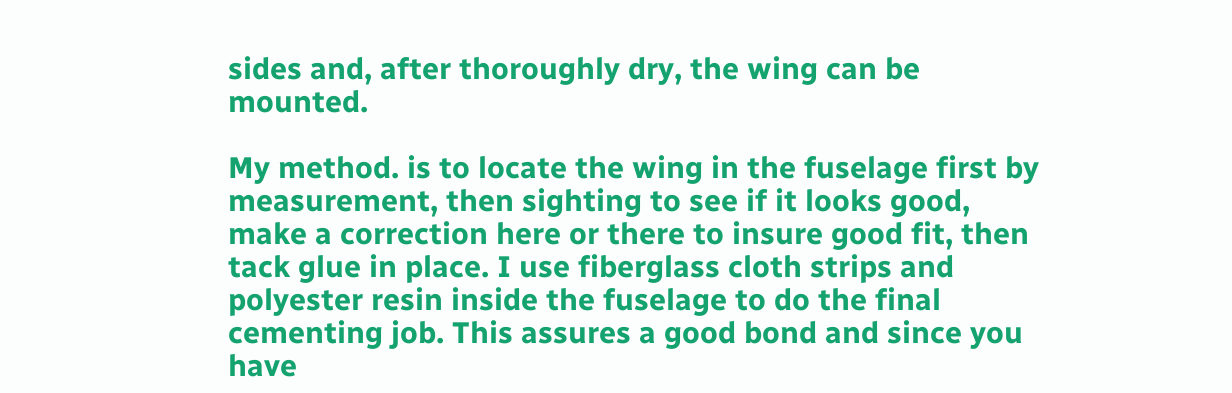sides and, after thoroughly dry, the wing can be mounted.

My method. is to locate the wing in the fuselage first by measurement, then sighting to see if it looks good, make a correction here or there to insure good fit, then tack glue in place. I use fiberglass cloth strips and polyester resin inside the fuselage to do the final cementing job. This assures a good bond and since you have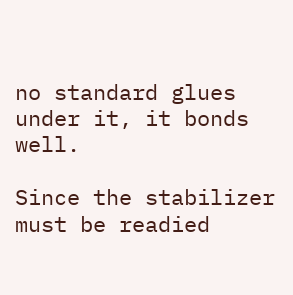no standard glues under it, it bonds well.

Since the stabilizer must be readied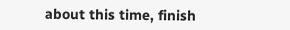about this time, finish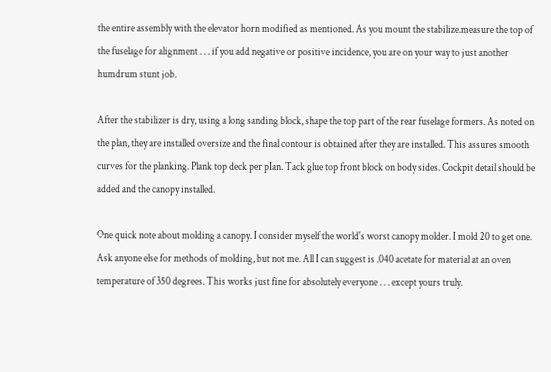the entire assembly with the elevator horn modified as mentioned. As you mount the stabilize.measure the top of the fuselage for alignment . . . if you add negative or positive incidence, you are on your way to just another humdrum stunt job.

After the stabilizer is dry, using a long sanding block, shape the top part of the rear fuselage formers. As noted on the plan, they are installed oversize and the final contour is obtained after they are installed. This assures smooth curves for the planking. Plank top deck per pIan. Tack glue top front block on body sides. Cockpit detail should be added and the canopy installed.

One quick note about molding a canopy. I consider myself the world's worst canopy molder. I mold 20 to get one. Ask anyone else for methods of molding, but not me. All I can suggest is .040 acetate for material at an oven temperature of 350 degrees. This works just fine for absolutely everyone . . . except yours truly.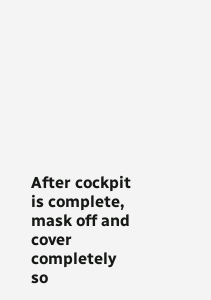After cockpit is complete, mask off and cover completely so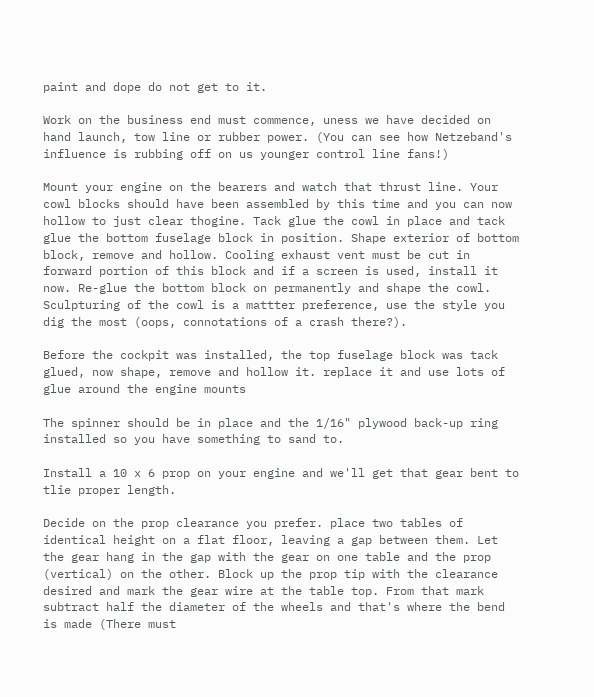paint and dope do not get to it.

Work on the business end must commence, uness we have decided on hand launch, tow line or rubber power. (You can see how Netzeband's influence is rubbing off on us younger control line fans!)

Mount your engine on the bearers and watch that thrust line. Your cowl blocks should have been assembled by this time and you can now hollow to just clear thogine. Tack glue the cowl in place and tack glue the bottom fuselage block in position. Shape exterior of bottom block, remove and hollow. Cooling exhaust vent must be cut in forward portion of this block and if a screen is used, install it now. Re-glue the bottom block on permanently and shape the cowl. Sculpturing of the cowl is a mattter preference, use the style you dig the most (oops, connotations of a crash there?).

Before the cockpit was installed, the top fuselage block was tack glued, now shape, remove and hollow it. replace it and use lots of glue around the engine mounts

The spinner should be in place and the 1/16" plywood back-up ring installed so you have something to sand to.

Install a 10 x 6 prop on your engine and we'll get that gear bent to tlie proper length.

Decide on the prop clearance you prefer. place two tables of identical height on a flat floor, leaving a gap between them. Let the gear hang in the gap with the gear on one table and the prop (vertical) on the other. Block up the prop tip with the clearance desired and mark the gear wire at the table top. From that mark subtract half the diameter of the wheels and that's where the bend is made (There must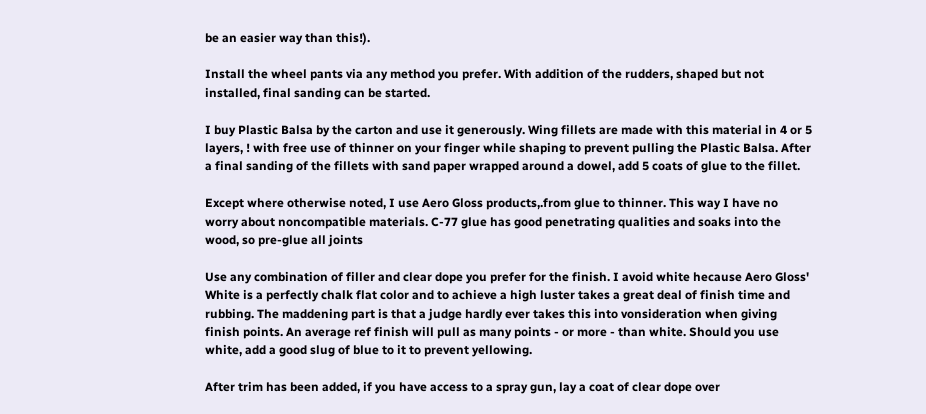be an easier way than this!).

Install the wheel pants via any method you prefer. With addition of the rudders, shaped but not installed, final sanding can be started.

I buy Plastic Balsa by the carton and use it generously. Wing fillets are made with this material in 4 or 5 layers, ! with free use of thinner on your finger while shaping to prevent pulling the Plastic Balsa. After a final sanding of the fillets with sand paper wrapped around a dowel, add 5 coats of glue to the fillet.

Except where otherwise noted, I use Aero Gloss products,.from glue to thinner. This way I have no worry about noncompatible materials. C-77 glue has good penetrating qualities and soaks into the wood, so pre-glue all joints

Use any combination of filler and clear dope you prefer for the finish. I avoid white hecause Aero Gloss' White is a perfectly chalk flat color and to achieve a high luster takes a great deal of finish time and rubbing. The maddening part is that a judge hardly ever takes this into vonsideration when giving finish points. An average ref finish will pull as many points - or more - than white. Should you use white, add a good slug of blue to it to prevent yellowing.

After trim has been added, if you have access to a spray gun, lay a coat of clear dope over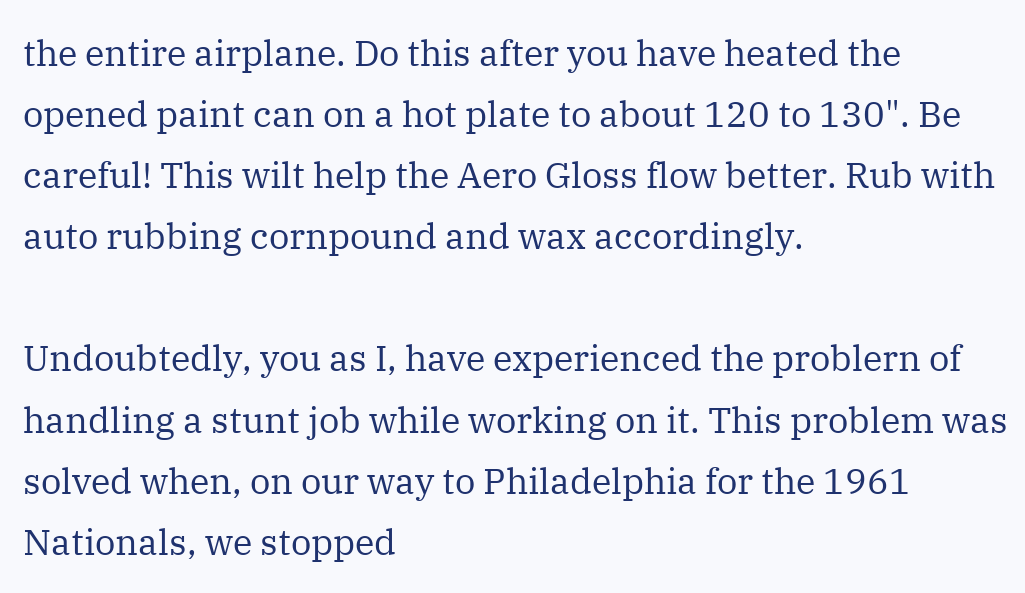the entire airplane. Do this after you have heated the opened paint can on a hot plate to about 120 to 130". Be careful! This wilt help the Aero Gloss flow better. Rub with auto rubbing cornpound and wax accordingly.

Undoubtedly, you as I, have experienced the problern of handling a stunt job while working on it. This problem was solved when, on our way to Philadelphia for the 1961 Nationals, we stopped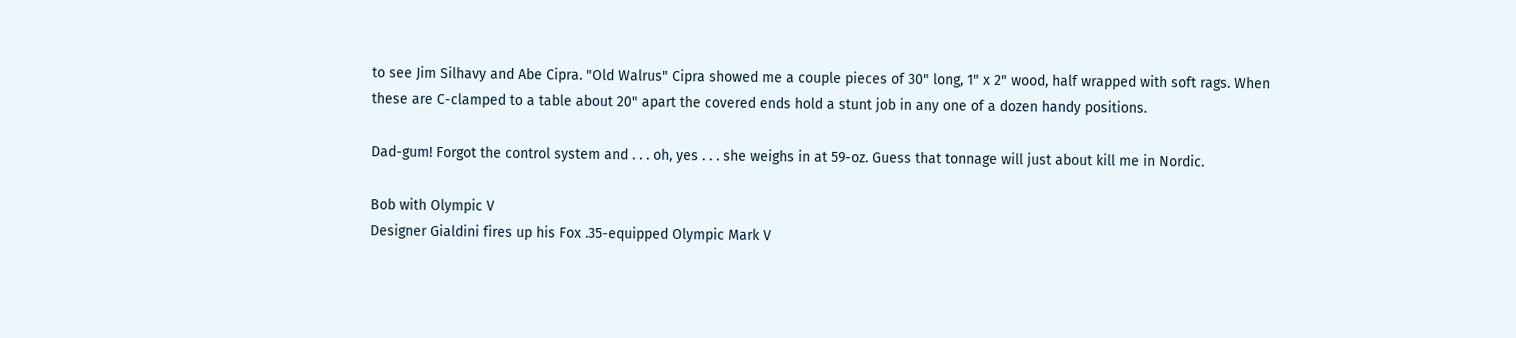to see Jim Silhavy and Abe Cipra. "Old Walrus" Cipra showed me a couple pieces of 30" long, 1" x 2" wood, half wrapped with soft rags. When these are C-clamped to a table about 20" apart the covered ends hold a stunt job in any one of a dozen handy positions.

Dad-gum! Forgot the control system and . . . oh, yes . . . she weighs in at 59-oz. Guess that tonnage will just about kill me in Nordic.

Bob with Olympic V
Designer Gialdini fires up his Fox .35-equipped Olympic Mark V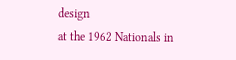design
at the 1962 Nationals in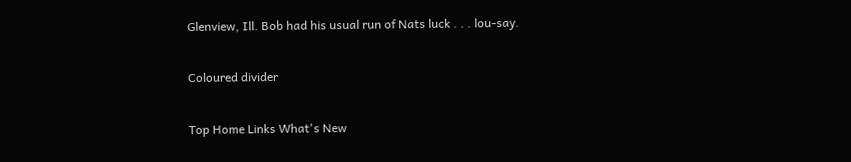Glenview, Ill. Bob had his usual run of Nats luck . . . lou-say.

Coloured divider

Top Home Links What's New